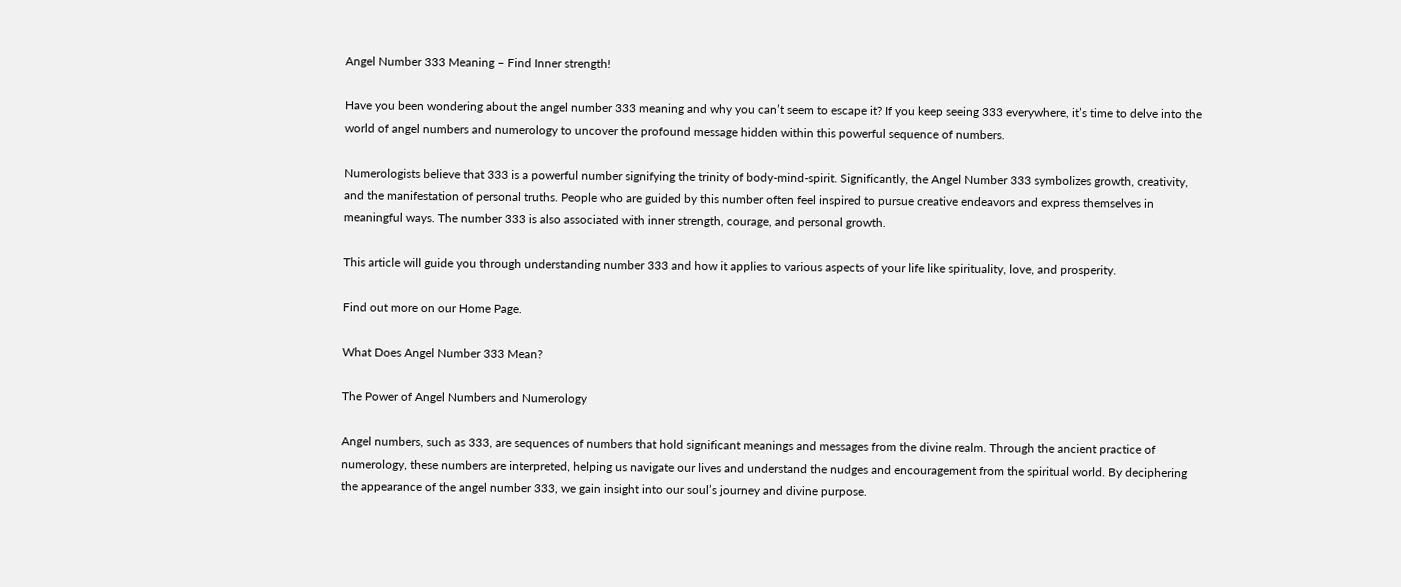Angel Number 333 Meaning – Find Inner strength!

Have you been wondering about the angel number 333 meaning and why you can’t seem to escape it? If you keep seeing 333 everywhere, it’s time to delve into the world of angel numbers and numerology to uncover the profound message hidden within this powerful sequence of numbers.

Numerologists believe that 333 is a powerful number signifying the trinity of body-mind-spirit. Significantly, the Angel Number 333 symbolizes growth, creativity, and the manifestation of personal truths. People who are guided by this number often feel inspired to pursue creative endeavors and express themselves in meaningful ways. The number 333 is also associated with inner strength, courage, and personal growth.

This article will guide you through understanding number 333 and how it applies to various aspects of your life like spirituality, love, and prosperity.

Find out more on our Home Page.

What Does Angel Number 333 Mean?

The Power of Angel Numbers and Numerology

Angel numbers, such as 333, are sequences of numbers that hold significant meanings and messages from the divine realm. Through the ancient practice of numerology, these numbers are interpreted, helping us navigate our lives and understand the nudges and encouragement from the spiritual world. By deciphering the appearance of the angel number 333, we gain insight into our soul’s journey and divine purpose.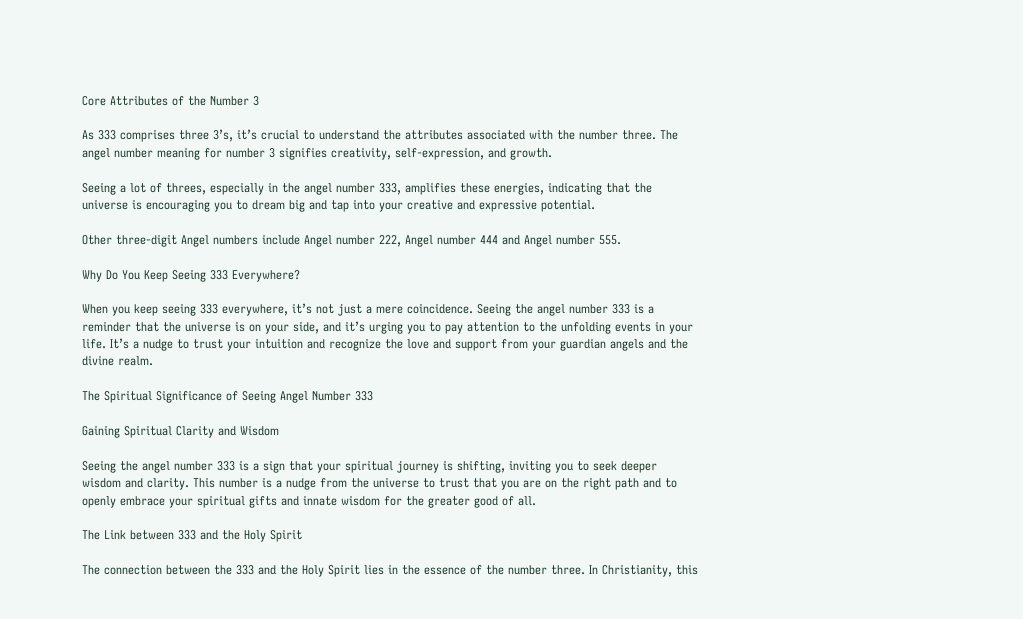Core Attributes of the Number 3

As 333 comprises three 3’s, it’s crucial to understand the attributes associated with the number three. The angel number meaning for number 3 signifies creativity, self-expression, and growth.

Seeing a lot of threes, especially in the angel number 333, amplifies these energies, indicating that the universe is encouraging you to dream big and tap into your creative and expressive potential.

Other three-digit Angel numbers include Angel number 222, Angel number 444 and Angel number 555.

Why Do You Keep Seeing 333 Everywhere?

When you keep seeing 333 everywhere, it’s not just a mere coincidence. Seeing the angel number 333 is a reminder that the universe is on your side, and it’s urging you to pay attention to the unfolding events in your life. It’s a nudge to trust your intuition and recognize the love and support from your guardian angels and the divine realm.

The Spiritual Significance of Seeing Angel Number 333

Gaining Spiritual Clarity and Wisdom

Seeing the angel number 333 is a sign that your spiritual journey is shifting, inviting you to seek deeper wisdom and clarity. This number is a nudge from the universe to trust that you are on the right path and to openly embrace your spiritual gifts and innate wisdom for the greater good of all.

The Link between 333 and the Holy Spirit

The connection between the 333 and the Holy Spirit lies in the essence of the number three. In Christianity, this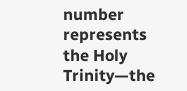number represents the Holy Trinity—the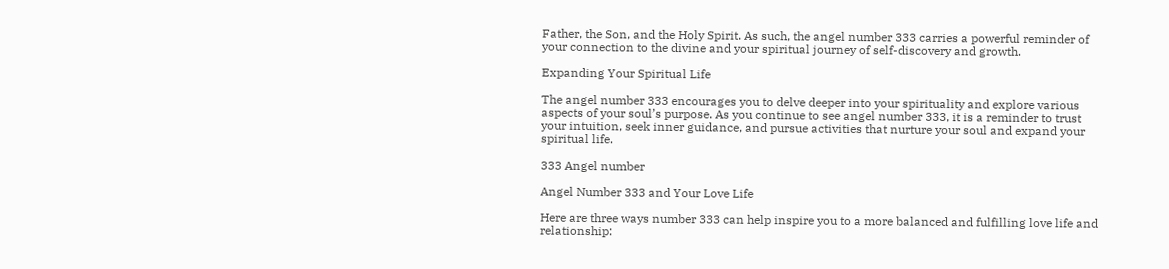Father, the Son, and the Holy Spirit. As such, the angel number 333 carries a powerful reminder of your connection to the divine and your spiritual journey of self-discovery and growth.

Expanding Your Spiritual Life

The angel number 333 encourages you to delve deeper into your spirituality and explore various aspects of your soul’s purpose. As you continue to see angel number 333, it is a reminder to trust your intuition, seek inner guidance, and pursue activities that nurture your soul and expand your spiritual life.

333 Angel number

Angel Number 333 and Your Love Life

Here are three ways number 333 can help inspire you to a more balanced and fulfilling love life and relationship: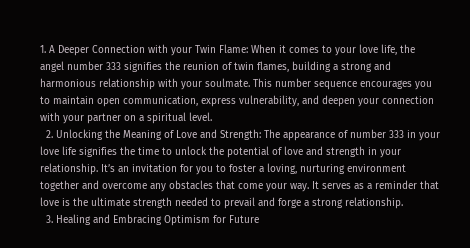1. A Deeper Connection with your Twin Flame: When it comes to your love life, the angel number 333 signifies the reunion of twin flames, building a strong and harmonious relationship with your soulmate. This number sequence encourages you to maintain open communication, express vulnerability, and deepen your connection with your partner on a spiritual level.
  2. Unlocking the Meaning of Love and Strength: The appearance of number 333 in your love life signifies the time to unlock the potential of love and strength in your relationship. It’s an invitation for you to foster a loving, nurturing environment together and overcome any obstacles that come your way. It serves as a reminder that love is the ultimate strength needed to prevail and forge a strong relationship.
  3. Healing and Embracing Optimism for Future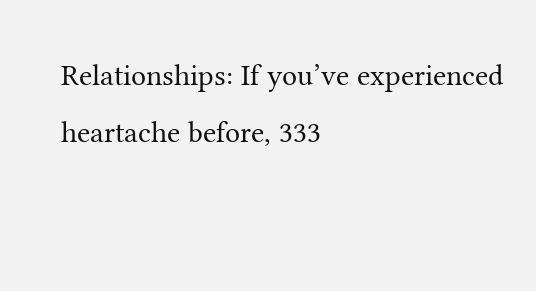Relationships: If you’ve experienced heartache before, 333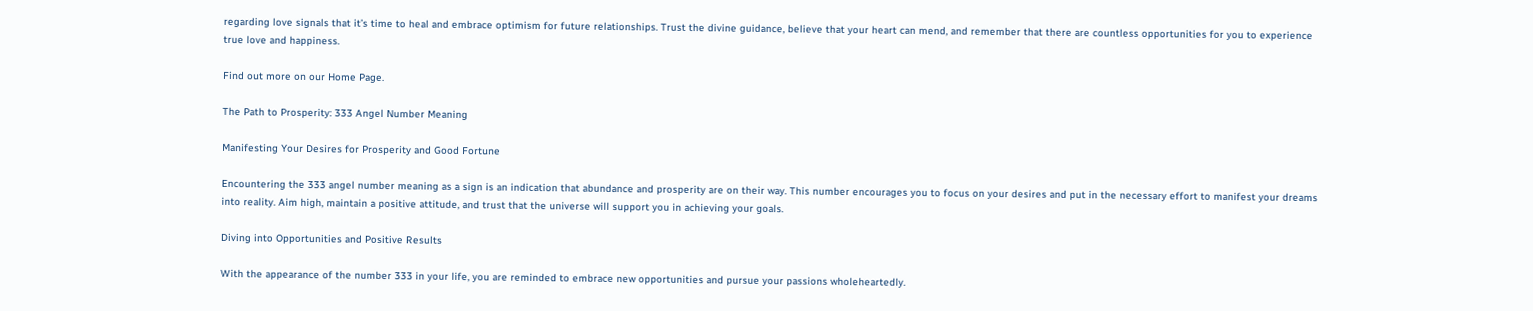regarding love signals that it’s time to heal and embrace optimism for future relationships. Trust the divine guidance, believe that your heart can mend, and remember that there are countless opportunities for you to experience true love and happiness.

Find out more on our Home Page.

The Path to Prosperity: 333 Angel Number Meaning

Manifesting Your Desires for Prosperity and Good Fortune

Encountering the 333 angel number meaning as a sign is an indication that abundance and prosperity are on their way. This number encourages you to focus on your desires and put in the necessary effort to manifest your dreams into reality. Aim high, maintain a positive attitude, and trust that the universe will support you in achieving your goals.

Diving into Opportunities and Positive Results

With the appearance of the number 333 in your life, you are reminded to embrace new opportunities and pursue your passions wholeheartedly.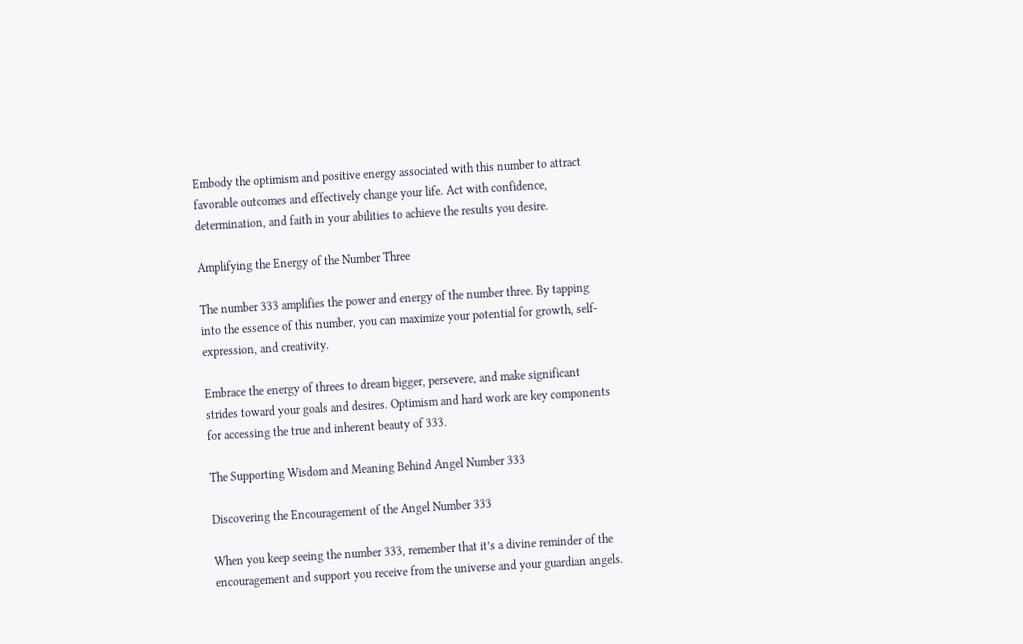Embody the optimism and positive energy associated with this number to attract favorable outcomes and effectively change your life. Act with confidence, determination, and faith in your abilities to achieve the results you desire.

Amplifying the Energy of the Number Three

The number 333 amplifies the power and energy of the number three. By tapping into the essence of this number, you can maximize your potential for growth, self-expression, and creativity.

Embrace the energy of threes to dream bigger, persevere, and make significant strides toward your goals and desires. Optimism and hard work are key components for accessing the true and inherent beauty of 333.

The Supporting Wisdom and Meaning Behind Angel Number 333

Discovering the Encouragement of the Angel Number 333

When you keep seeing the number 333, remember that it’s a divine reminder of the encouragement and support you receive from the universe and your guardian angels.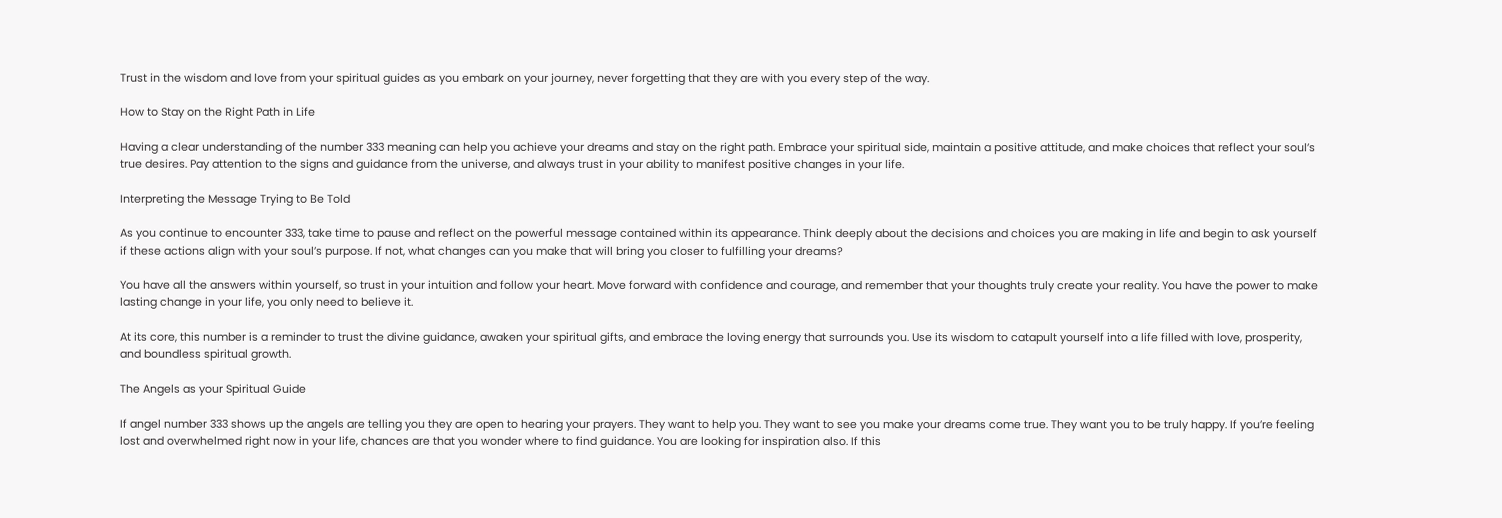Trust in the wisdom and love from your spiritual guides as you embark on your journey, never forgetting that they are with you every step of the way.

How to Stay on the Right Path in Life

Having a clear understanding of the number 333 meaning can help you achieve your dreams and stay on the right path. Embrace your spiritual side, maintain a positive attitude, and make choices that reflect your soul’s true desires. Pay attention to the signs and guidance from the universe, and always trust in your ability to manifest positive changes in your life.

Interpreting the Message Trying to Be Told

As you continue to encounter 333, take time to pause and reflect on the powerful message contained within its appearance. Think deeply about the decisions and choices you are making in life and begin to ask yourself if these actions align with your soul’s purpose. If not, what changes can you make that will bring you closer to fulfilling your dreams?

You have all the answers within yourself, so trust in your intuition and follow your heart. Move forward with confidence and courage, and remember that your thoughts truly create your reality. You have the power to make lasting change in your life, you only need to believe it.

At its core, this number is a reminder to trust the divine guidance, awaken your spiritual gifts, and embrace the loving energy that surrounds you. Use its wisdom to catapult yourself into a life filled with love, prosperity, and boundless spiritual growth.

The Angels as your Spiritual Guide

If angel number 333 shows up the angels are telling you they are open to hearing your prayers. They want to help you. They want to see you make your dreams come true. They want you to be truly happy. If you’re feeling lost and overwhelmed right now in your life, chances are that you wonder where to find guidance. You are looking for inspiration also. If this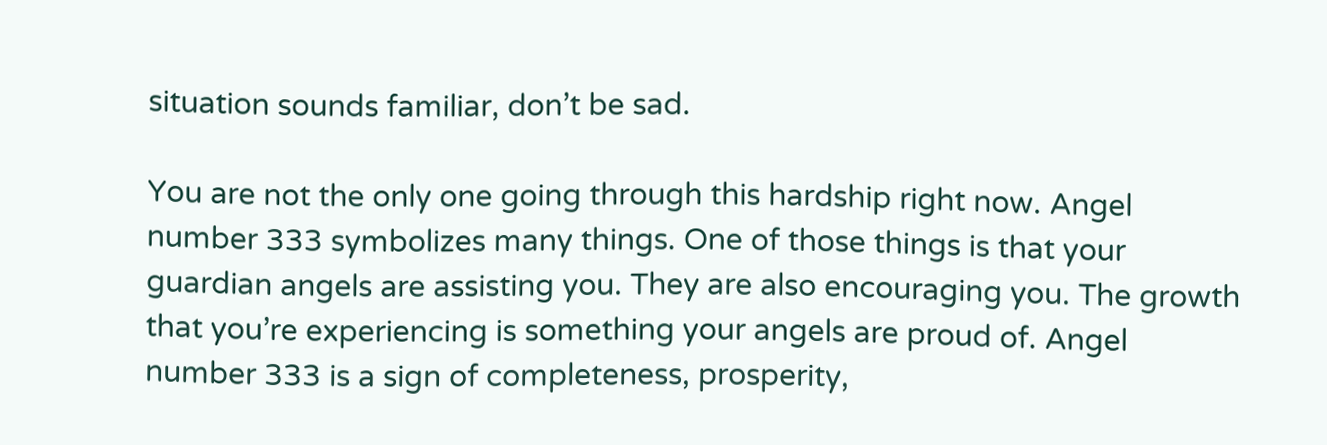situation sounds familiar, don’t be sad.

You are not the only one going through this hardship right now. Angel number 333 symbolizes many things. One of those things is that your guardian angels are assisting you. They are also encouraging you. The growth that you’re experiencing is something your angels are proud of. Angel number 333 is a sign of completeness, prosperity,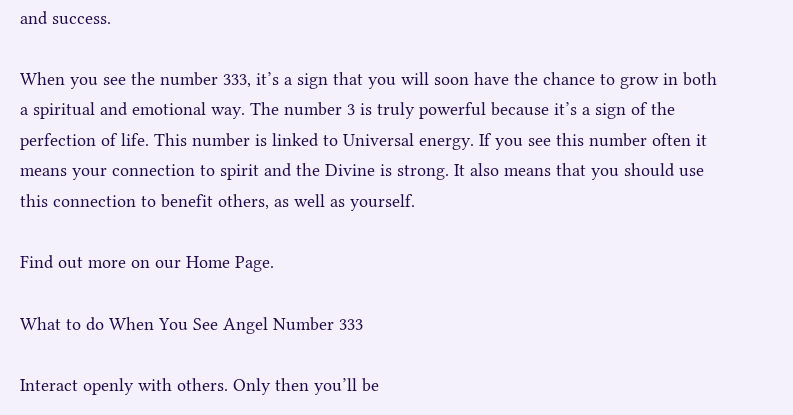and success.

When you see the number 333, it’s a sign that you will soon have the chance to grow in both a spiritual and emotional way. The number 3 is truly powerful because it’s a sign of the perfection of life. This number is linked to Universal energy. If you see this number often it means your connection to spirit and the Divine is strong. It also means that you should use this connection to benefit others, as well as yourself.

Find out more on our Home Page.

What to do When You See Angel Number 333

Interact openly with others. Only then you’ll be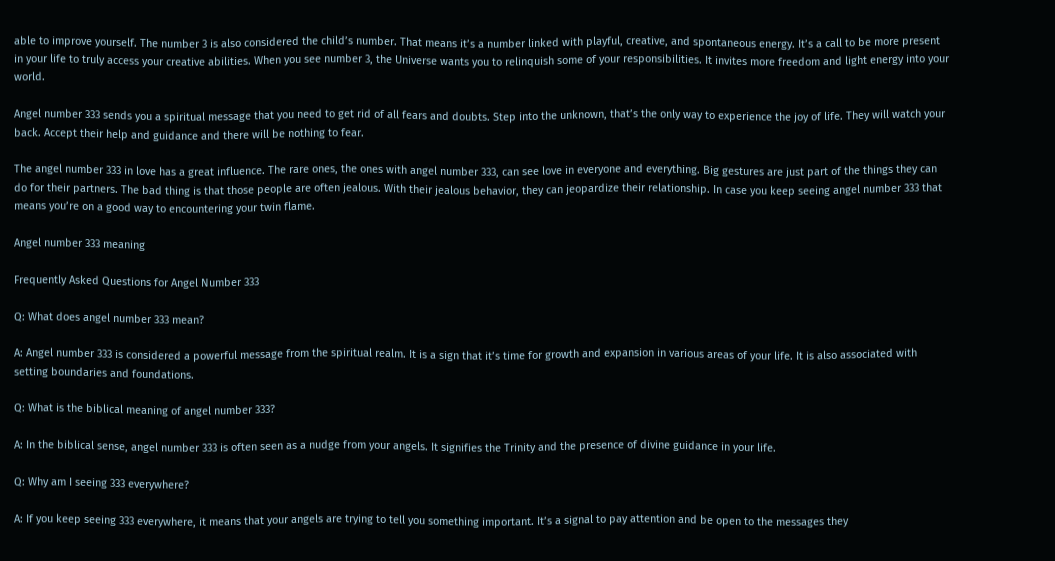able to improve yourself. The number 3 is also considered the child’s number. That means it’s a number linked with playful, creative, and spontaneous energy. It’s a call to be more present in your life to truly access your creative abilities. When you see number 3, the Universe wants you to relinquish some of your responsibilities. It invites more freedom and light energy into your world.

Angel number 333 sends you a spiritual message that you need to get rid of all fears and doubts. Step into the unknown, that’s the only way to experience the joy of life. They will watch your back. Accept their help and guidance and there will be nothing to fear.

The angel number 333 in love has a great influence. The rare ones, the ones with angel number 333, can see love in everyone and everything. Big gestures are just part of the things they can do for their partners. The bad thing is that those people are often jealous. With their jealous behavior, they can jeopardize their relationship. In case you keep seeing angel number 333 that means you’re on a good way to encountering your twin flame.

Angel number 333 meaning

Frequently Asked Questions for Angel Number 333

Q: What does angel number 333 mean?

A: Angel number 333 is considered a powerful message from the spiritual realm. It is a sign that it’s time for growth and expansion in various areas of your life. It is also associated with setting boundaries and foundations.

Q: What is the biblical meaning of angel number 333?

A: In the biblical sense, angel number 333 is often seen as a nudge from your angels. It signifies the Trinity and the presence of divine guidance in your life.

Q: Why am I seeing 333 everywhere?

A: If you keep seeing 333 everywhere, it means that your angels are trying to tell you something important. It’s a signal to pay attention and be open to the messages they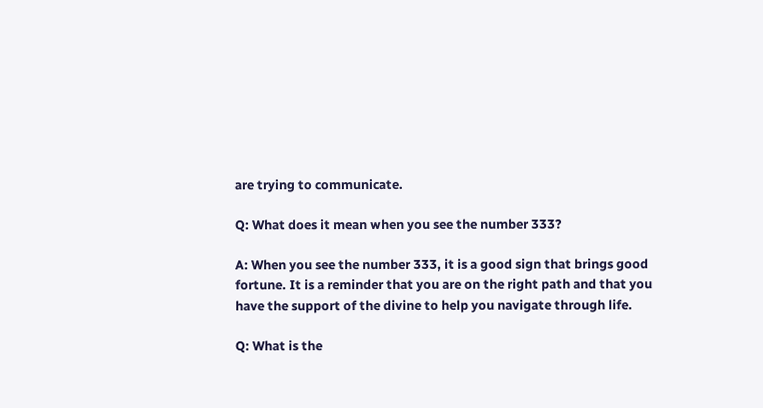are trying to communicate.

Q: What does it mean when you see the number 333?

A: When you see the number 333, it is a good sign that brings good fortune. It is a reminder that you are on the right path and that you have the support of the divine to help you navigate through life.

Q: What is the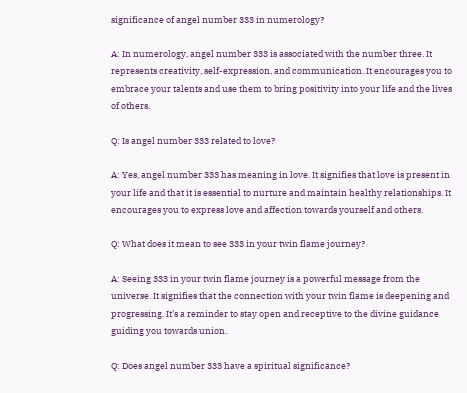significance of angel number 333 in numerology?

A: In numerology, angel number 333 is associated with the number three. It represents creativity, self-expression, and communication. It encourages you to embrace your talents and use them to bring positivity into your life and the lives of others.

Q: Is angel number 333 related to love?

A: Yes, angel number 333 has meaning in love. It signifies that love is present in your life and that it is essential to nurture and maintain healthy relationships. It encourages you to express love and affection towards yourself and others.

Q: What does it mean to see 333 in your twin flame journey?

A: Seeing 333 in your twin flame journey is a powerful message from the universe. It signifies that the connection with your twin flame is deepening and progressing. It’s a reminder to stay open and receptive to the divine guidance guiding you towards union.

Q: Does angel number 333 have a spiritual significance?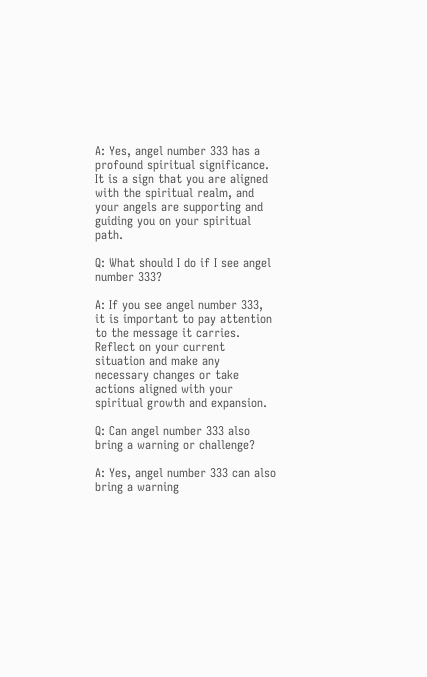A: Yes, angel number 333 has a profound spiritual significance. It is a sign that you are aligned with the spiritual realm, and your angels are supporting and guiding you on your spiritual path.

Q: What should I do if I see angel number 333?

A: If you see angel number 333, it is important to pay attention to the message it carries. Reflect on your current situation and make any necessary changes or take actions aligned with your spiritual growth and expansion.

Q: Can angel number 333 also bring a warning or challenge?

A: Yes, angel number 333 can also bring a warning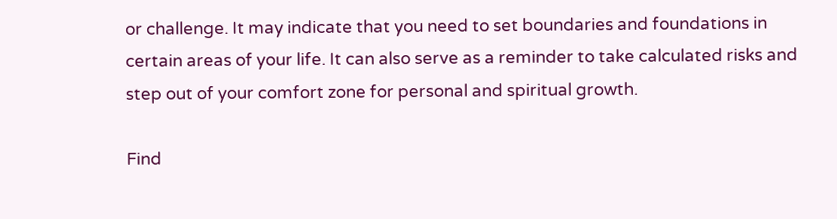or challenge. It may indicate that you need to set boundaries and foundations in certain areas of your life. It can also serve as a reminder to take calculated risks and step out of your comfort zone for personal and spiritual growth.

Find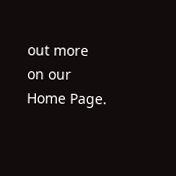out more on our Home Page.